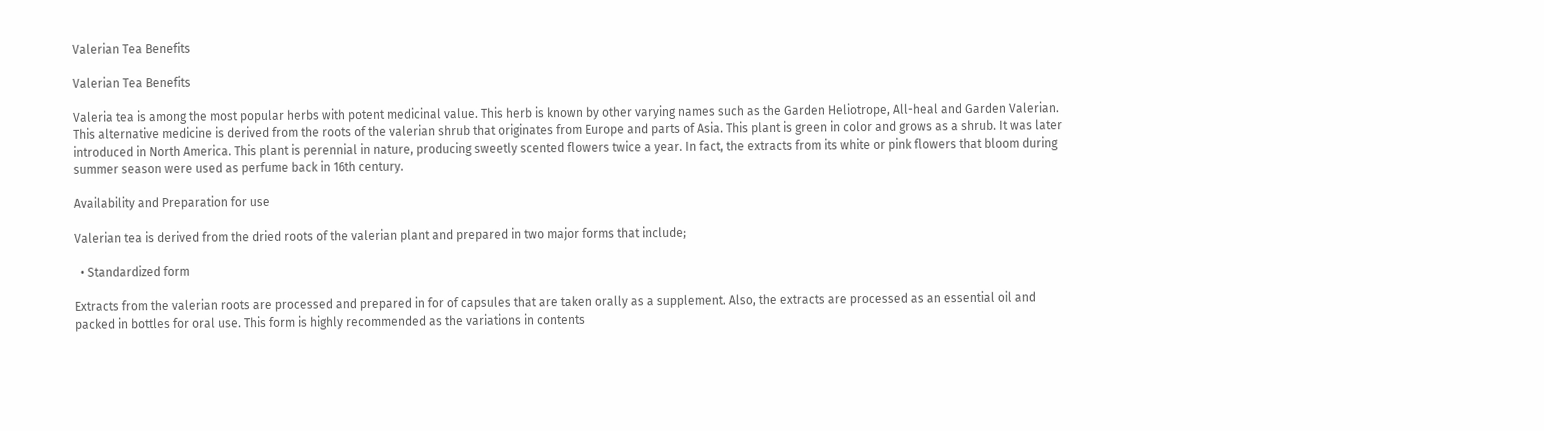Valerian Tea Benefits

Valerian Tea Benefits

Valeria tea is among the most popular herbs with potent medicinal value. This herb is known by other varying names such as the Garden Heliotrope, All-heal and Garden Valerian. This alternative medicine is derived from the roots of the valerian shrub that originates from Europe and parts of Asia. This plant is green in color and grows as a shrub. It was later introduced in North America. This plant is perennial in nature, producing sweetly scented flowers twice a year. In fact, the extracts from its white or pink flowers that bloom during summer season were used as perfume back in 16th century.

Availability and Preparation for use

Valerian tea is derived from the dried roots of the valerian plant and prepared in two major forms that include;

  • Standardized form

Extracts from the valerian roots are processed and prepared in for of capsules that are taken orally as a supplement. Also, the extracts are processed as an essential oil and packed in bottles for oral use. This form is highly recommended as the variations in contents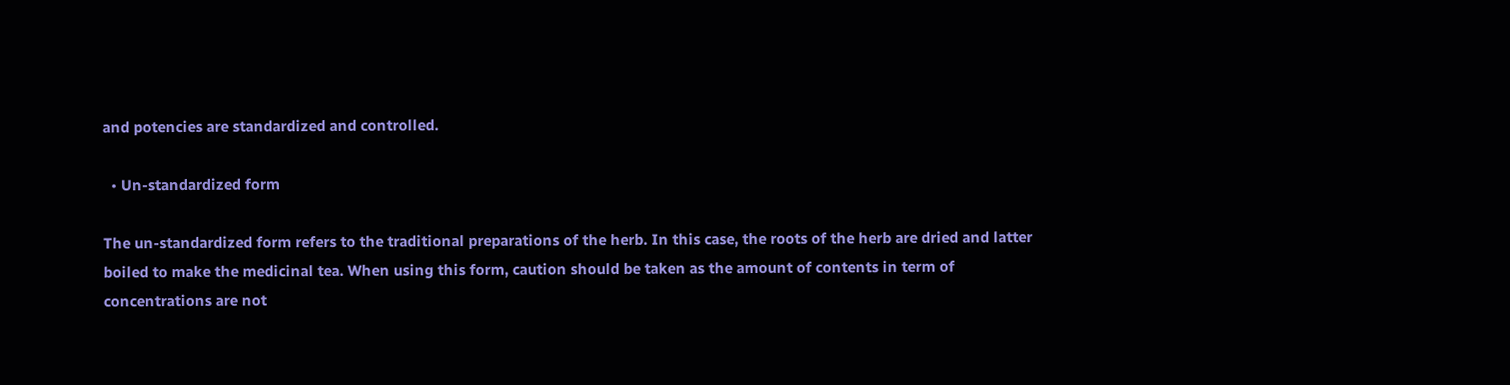and potencies are standardized and controlled.

  • Un-standardized form

The un-standardized form refers to the traditional preparations of the herb. In this case, the roots of the herb are dried and latter boiled to make the medicinal tea. When using this form, caution should be taken as the amount of contents in term of concentrations are not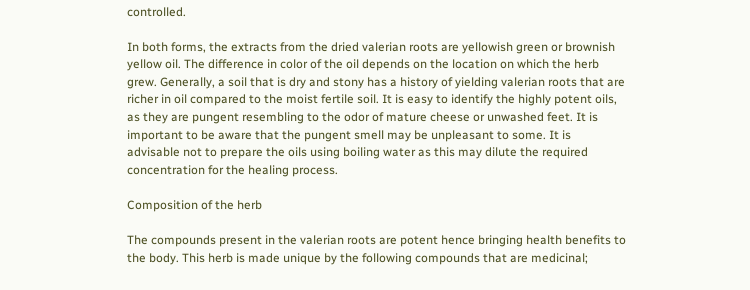controlled.

In both forms, the extracts from the dried valerian roots are yellowish green or brownish yellow oil. The difference in color of the oil depends on the location on which the herb grew. Generally, a soil that is dry and stony has a history of yielding valerian roots that are richer in oil compared to the moist fertile soil. It is easy to identify the highly potent oils, as they are pungent resembling to the odor of mature cheese or unwashed feet. It is important to be aware that the pungent smell may be unpleasant to some. It is advisable not to prepare the oils using boiling water as this may dilute the required concentration for the healing process.

Composition of the herb

The compounds present in the valerian roots are potent hence bringing health benefits to the body. This herb is made unique by the following compounds that are medicinal;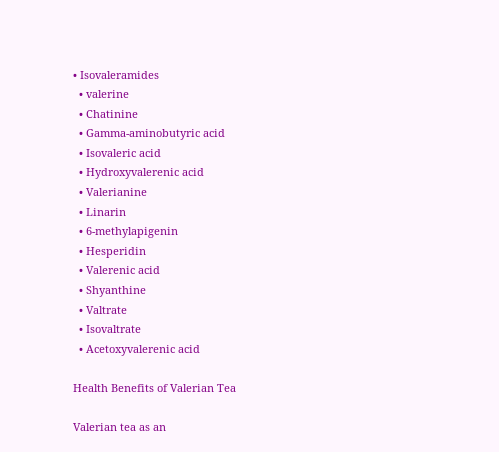• Isovaleramides
  • valerine
  • Chatinine
  • Gamma-aminobutyric acid
  • Isovaleric acid
  • Hydroxyvalerenic acid
  • Valerianine
  • Linarin
  • 6-methylapigenin
  • Hesperidin
  • Valerenic acid
  • Shyanthine
  • Valtrate
  • Isovaltrate
  • Acetoxyvalerenic acid

Health Benefits of Valerian Tea

Valerian tea as an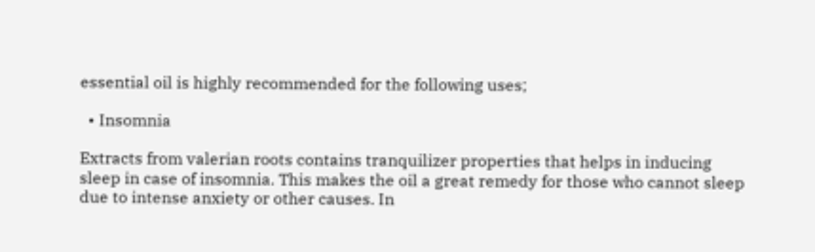essential oil is highly recommended for the following uses;

  • Insomnia

Extracts from valerian roots contains tranquilizer properties that helps in inducing sleep in case of insomnia. This makes the oil a great remedy for those who cannot sleep due to intense anxiety or other causes. In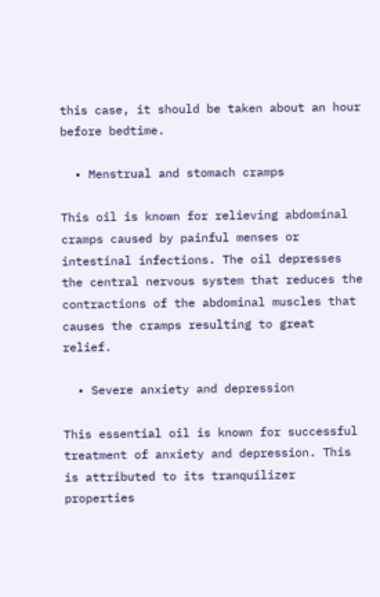this case, it should be taken about an hour before bedtime.

  • Menstrual and stomach cramps

This oil is known for relieving abdominal cramps caused by painful menses or intestinal infections. The oil depresses the central nervous system that reduces the contractions of the abdominal muscles that causes the cramps resulting to great relief.

  • Severe anxiety and depression

This essential oil is known for successful treatment of anxiety and depression. This is attributed to its tranquilizer properties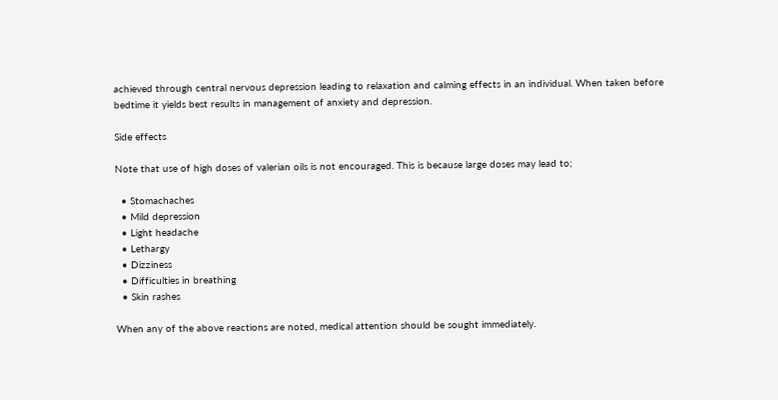achieved through central nervous depression leading to relaxation and calming effects in an individual. When taken before bedtime it yields best results in management of anxiety and depression.

Side effects

Note that use of high doses of valerian oils is not encouraged. This is because large doses may lead to;

  • Stomachaches
  • Mild depression
  • Light headache
  • Lethargy
  • Dizziness
  • Difficulties in breathing
  • Skin rashes

When any of the above reactions are noted, medical attention should be sought immediately.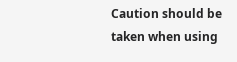Caution should be taken when using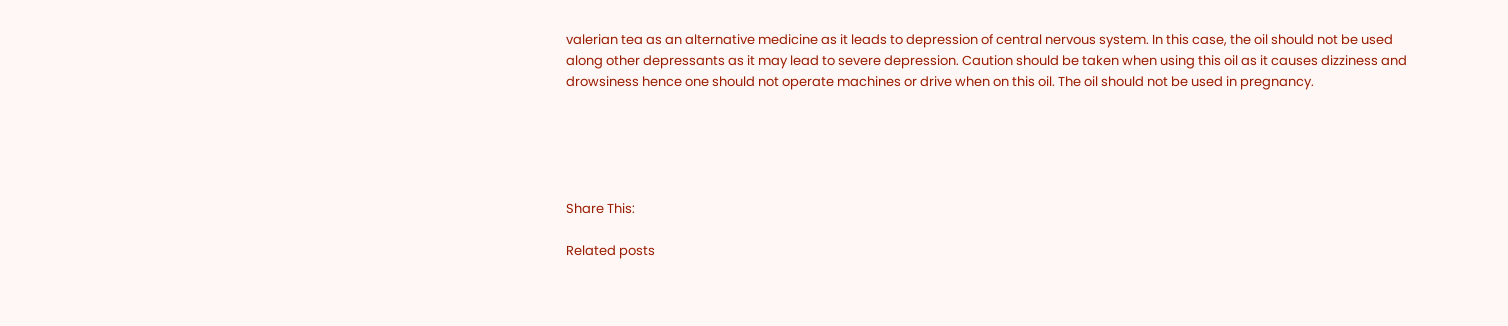valerian tea as an alternative medicine as it leads to depression of central nervous system. In this case, the oil should not be used along other depressants as it may lead to severe depression. Caution should be taken when using this oil as it causes dizziness and drowsiness hence one should not operate machines or drive when on this oil. The oil should not be used in pregnancy.





Share This:

Related posts